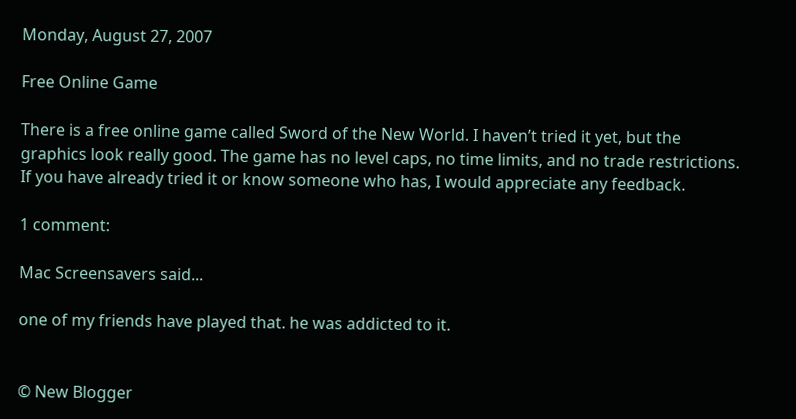Monday, August 27, 2007

Free Online Game

There is a free online game called Sword of the New World. I haven’t tried it yet, but the graphics look really good. The game has no level caps, no time limits, and no trade restrictions. If you have already tried it or know someone who has, I would appreciate any feedback.

1 comment:

Mac Screensavers said...

one of my friends have played that. he was addicted to it.


© New Blogger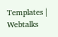Templates | Webtalks